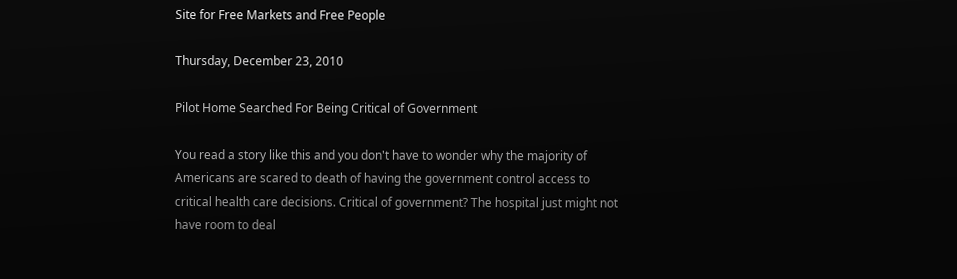Site for Free Markets and Free People

Thursday, December 23, 2010

Pilot Home Searched For Being Critical of Government

You read a story like this and you don't have to wonder why the majority of Americans are scared to death of having the government control access to critical health care decisions. Critical of government? The hospital just might not have room to deal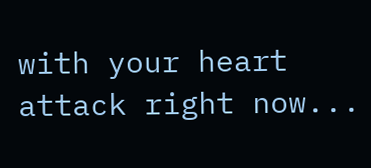with your heart attack right now...